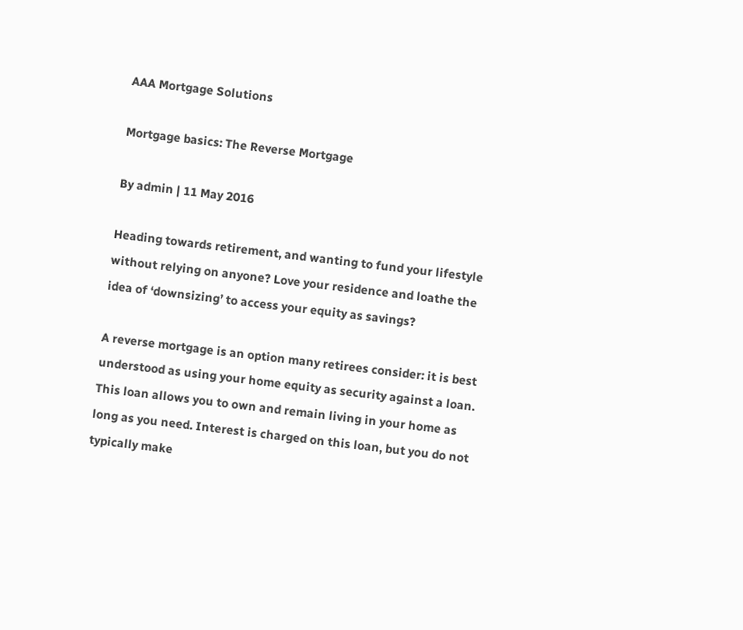AAA Mortgage Solutions

Mortgage basics: The Reverse Mortgage

By admin | 11 May 2016

Heading towards retirement, and wanting to fund your lifestyle without relying on anyone? Love your residence and loathe the idea of ‘downsizing’ to access your equity as savings?

A reverse mortgage is an option many retirees consider: it is best understood as using your home equity as security against a loan. This loan allows you to own and remain living in your home as long as you need. Interest is charged on this loan, but you do not typically make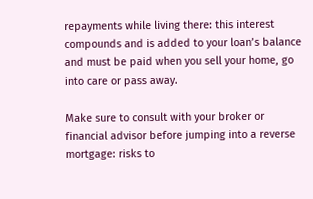repayments while living there: this interest compounds and is added to your loan’s balance and must be paid when you sell your home, go into care or pass away.

Make sure to consult with your broker or financial advisor before jumping into a reverse mortgage: risks to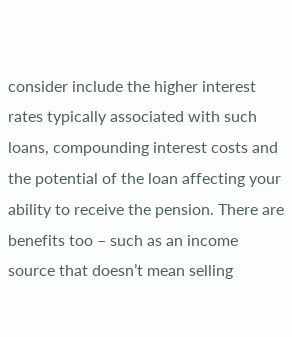consider include the higher interest rates typically associated with such loans, compounding interest costs and the potential of the loan affecting your ability to receive the pension. There are benefits too – such as an income source that doesn’t mean selling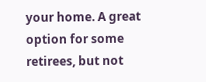your home. A great option for some retirees, but not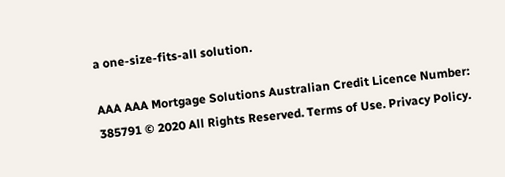a one-size-fits-all solution.

AAA AAA Mortgage Solutions Australian Credit Licence Number: 385791 © 2020 All Rights Reserved. Terms of Use. Privacy Policy.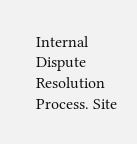Internal Dispute Resolution Process. Site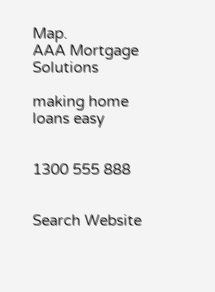Map.
AAA Mortgage Solutions

making home loans easy


1300 555 888


Search Website